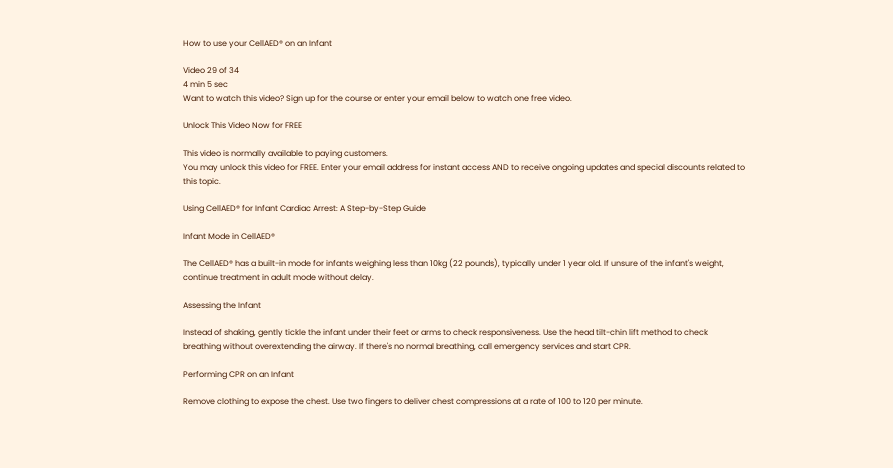How to use your CellAED® on an Infant

Video 29 of 34
4 min 5 sec
Want to watch this video? Sign up for the course or enter your email below to watch one free video.

Unlock This Video Now for FREE

This video is normally available to paying customers.
You may unlock this video for FREE. Enter your email address for instant access AND to receive ongoing updates and special discounts related to this topic.

Using CellAED® for Infant Cardiac Arrest: A Step-by-Step Guide

Infant Mode in CellAED®

The CellAED® has a built-in mode for infants weighing less than 10kg (22 pounds), typically under 1 year old. If unsure of the infant's weight, continue treatment in adult mode without delay.

Assessing the Infant

Instead of shaking, gently tickle the infant under their feet or arms to check responsiveness. Use the head tilt-chin lift method to check breathing without overextending the airway. If there's no normal breathing, call emergency services and start CPR.

Performing CPR on an Infant

Remove clothing to expose the chest. Use two fingers to deliver chest compressions at a rate of 100 to 120 per minute.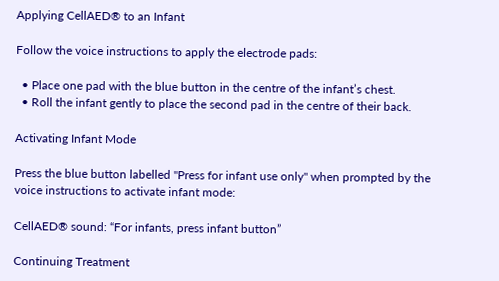Applying CellAED® to an Infant

Follow the voice instructions to apply the electrode pads:

  • Place one pad with the blue button in the centre of the infant’s chest.
  • Roll the infant gently to place the second pad in the centre of their back.

Activating Infant Mode

Press the blue button labelled "Press for infant use only" when prompted by the voice instructions to activate infant mode:

CellAED® sound: “For infants, press infant button”

Continuing Treatment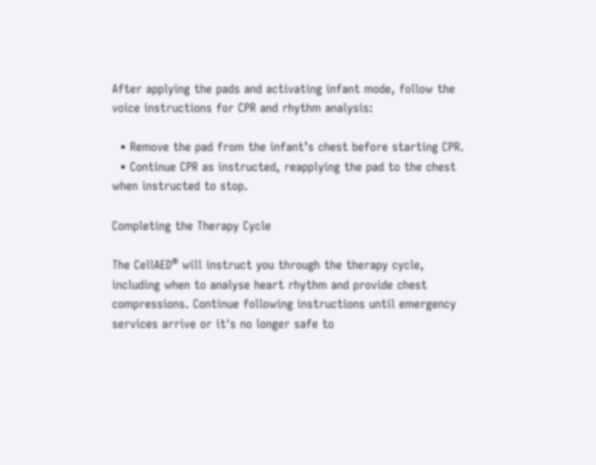After applying the pads and activating infant mode, follow the voice instructions for CPR and rhythm analysis:

  • Remove the pad from the infant’s chest before starting CPR.
  • Continue CPR as instructed, reapplying the pad to the chest when instructed to stop.

Completing the Therapy Cycle

The CellAED® will instruct you through the therapy cycle, including when to analyse heart rhythm and provide chest compressions. Continue following instructions until emergency services arrive or it's no longer safe to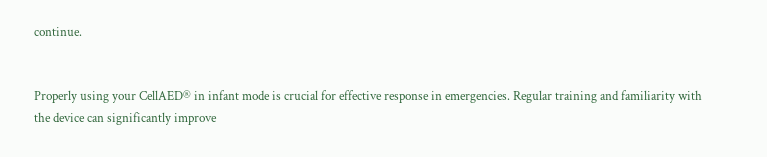continue.


Properly using your CellAED® in infant mode is crucial for effective response in emergencies. Regular training and familiarity with the device can significantly improve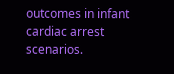outcomes in infant cardiac arrest scenarios.